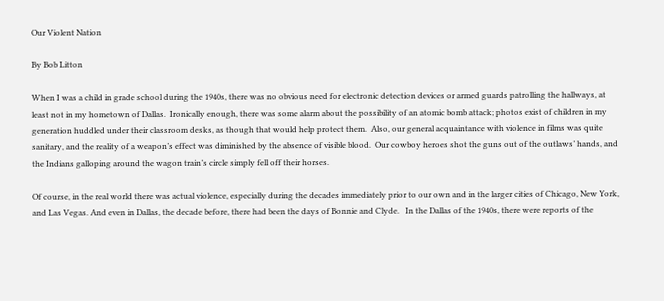Our Violent Nation

By Bob Litton

When I was a child in grade school during the 1940s, there was no obvious need for electronic detection devices or armed guards patrolling the hallways, at least not in my hometown of Dallas.  Ironically enough, there was some alarm about the possibility of an atomic bomb attack; photos exist of children in my generation huddled under their classroom desks, as though that would help protect them.  Also, our general acquaintance with violence in films was quite sanitary, and the reality of a weapon’s effect was diminished by the absence of visible blood.  Our cowboy heroes shot the guns out of the outlaws’ hands, and the Indians galloping around the wagon train’s circle simply fell off their horses.

Of course, in the real world there was actual violence, especially during the decades immediately prior to our own and in the larger cities of Chicago, New York, and Las Vegas. And even in Dallas, the decade before, there had been the days of Bonnie and Clyde.   In the Dallas of the 1940s, there were reports of the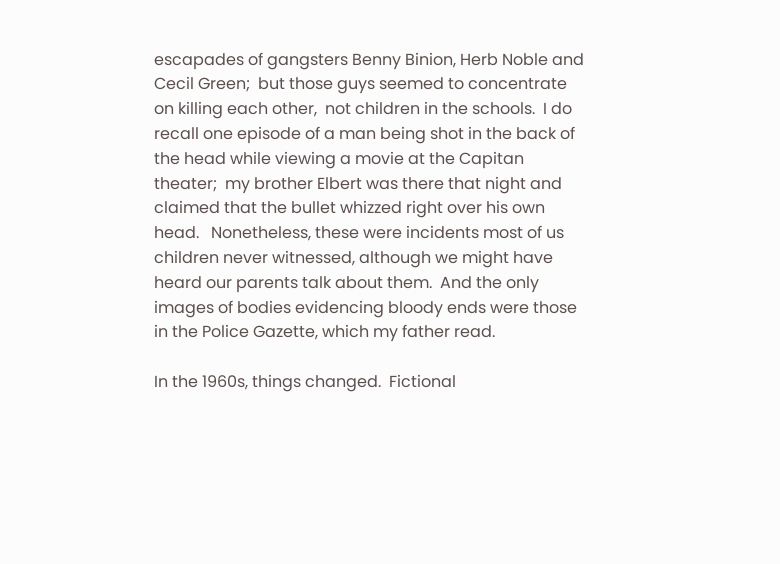escapades of gangsters Benny Binion, Herb Noble and Cecil Green;  but those guys seemed to concentrate on killing each other,  not children in the schools.  I do recall one episode of a man being shot in the back of the head while viewing a movie at the Capitan theater;  my brother Elbert was there that night and claimed that the bullet whizzed right over his own head.   Nonetheless, these were incidents most of us children never witnessed, although we might have heard our parents talk about them.  And the only images of bodies evidencing bloody ends were those in the Police Gazette, which my father read.

In the 1960s, things changed.  Fictional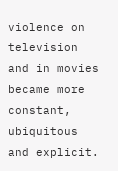violence on television and in movies became more constant, ubiquitous and explicit.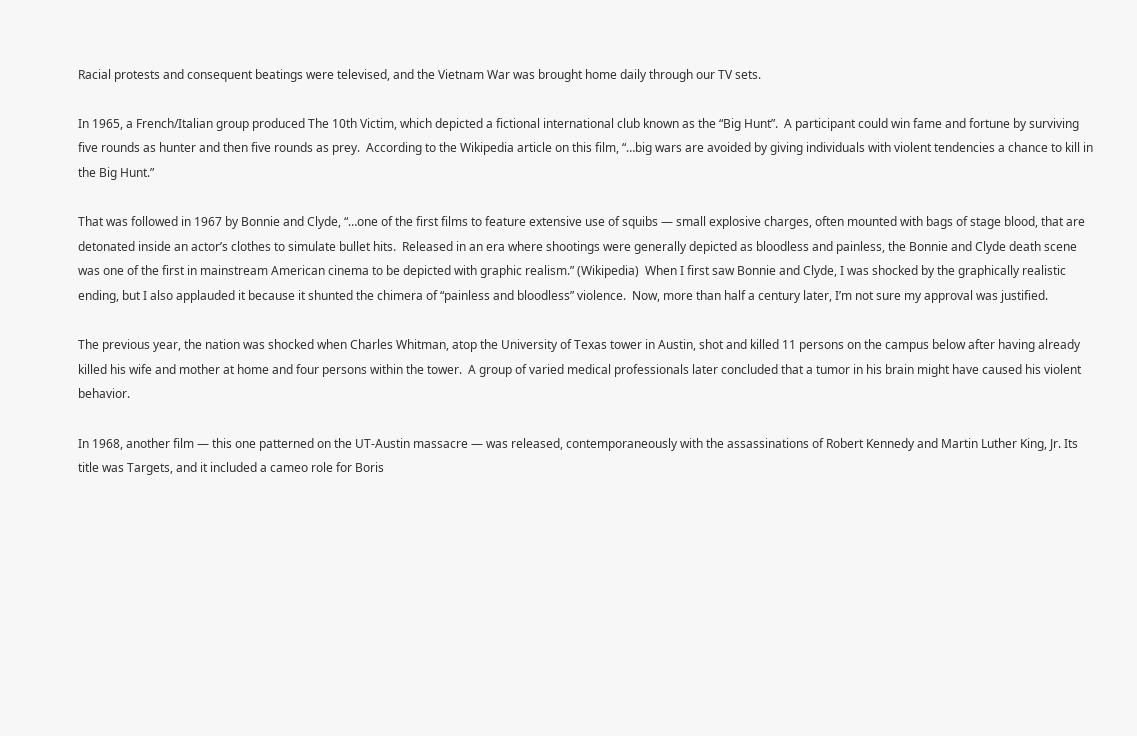Racial protests and consequent beatings were televised, and the Vietnam War was brought home daily through our TV sets.

In 1965, a French/Italian group produced The 10th Victim, which depicted a fictional international club known as the “Big Hunt”.  A participant could win fame and fortune by surviving five rounds as hunter and then five rounds as prey.  According to the Wikipedia article on this film, “…big wars are avoided by giving individuals with violent tendencies a chance to kill in the Big Hunt.”

That was followed in 1967 by Bonnie and Clyde, “…one of the first films to feature extensive use of squibs — small explosive charges, often mounted with bags of stage blood, that are detonated inside an actor’s clothes to simulate bullet hits.  Released in an era where shootings were generally depicted as bloodless and painless, the Bonnie and Clyde death scene was one of the first in mainstream American cinema to be depicted with graphic realism.” (Wikipedia)  When I first saw Bonnie and Clyde, I was shocked by the graphically realistic ending, but I also applauded it because it shunted the chimera of “painless and bloodless” violence.  Now, more than half a century later, I’m not sure my approval was justified.

The previous year, the nation was shocked when Charles Whitman, atop the University of Texas tower in Austin, shot and killed 11 persons on the campus below after having already killed his wife and mother at home and four persons within the tower.  A group of varied medical professionals later concluded that a tumor in his brain might have caused his violent behavior.

In 1968, another film — this one patterned on the UT-Austin massacre — was released, contemporaneously with the assassinations of Robert Kennedy and Martin Luther King, Jr. Its title was Targets, and it included a cameo role for Boris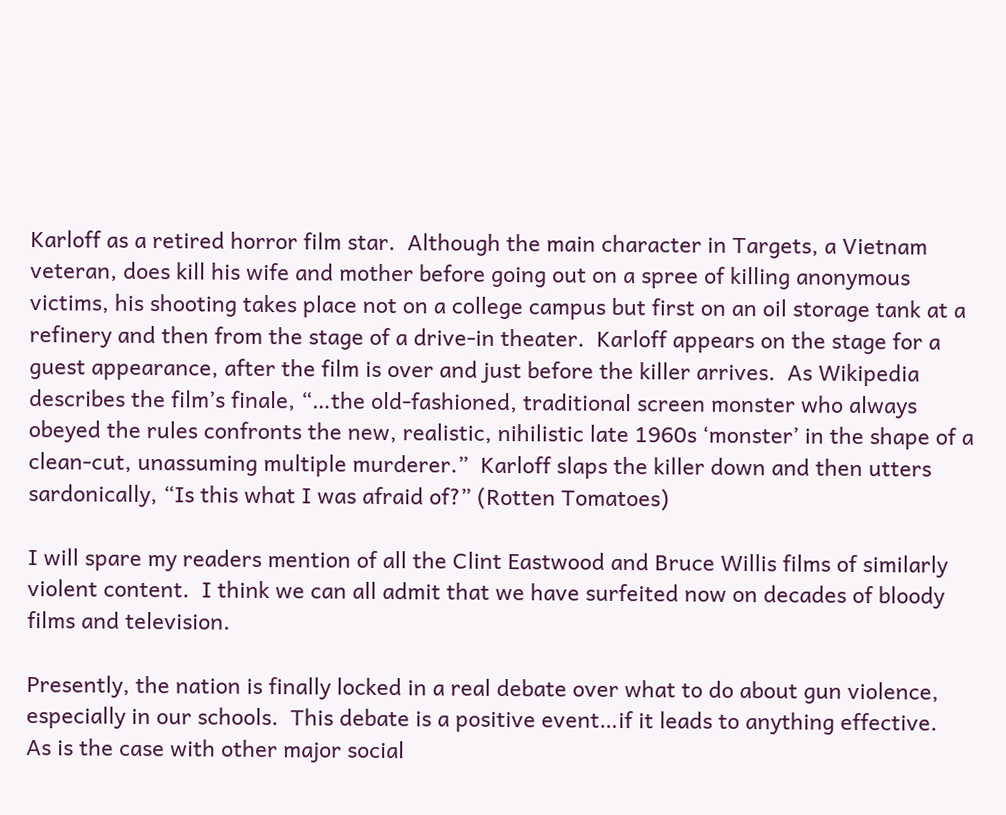Karloff as a retired horror film star.  Although the main character in Targets, a Vietnam veteran, does kill his wife and mother before going out on a spree of killing anonymous victims, his shooting takes place not on a college campus but first on an oil storage tank at a refinery and then from the stage of a drive-in theater.  Karloff appears on the stage for a guest appearance, after the film is over and just before the killer arrives.  As Wikipedia describes the film’s finale, “…the old-fashioned, traditional screen monster who always obeyed the rules confronts the new, realistic, nihilistic late 1960s ‘monster’ in the shape of a clean-cut, unassuming multiple murderer.”  Karloff slaps the killer down and then utters sardonically, “Is this what I was afraid of?” (Rotten Tomatoes)

I will spare my readers mention of all the Clint Eastwood and Bruce Willis films of similarly violent content.  I think we can all admit that we have surfeited now on decades of bloody films and television.

Presently, the nation is finally locked in a real debate over what to do about gun violence, especially in our schools.  This debate is a positive event…if it leads to anything effective.   As is the case with other major social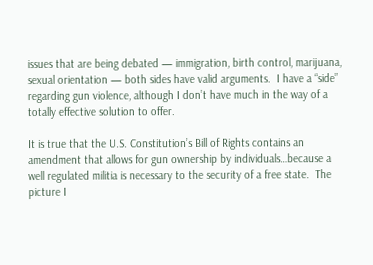issues that are being debated — immigration, birth control, marijuana, sexual orientation — both sides have valid arguments.  I have a “side” regarding gun violence, although I don’t have much in the way of a totally effective solution to offer.

It is true that the U.S. Constitution’s Bill of Rights contains an amendment that allows for gun ownership by individuals…because a well regulated militia is necessary to the security of a free state.  The picture I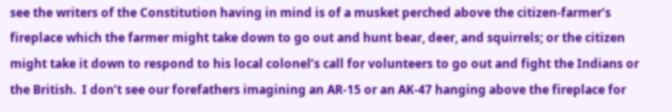see the writers of the Constitution having in mind is of a musket perched above the citizen-farmer’s fireplace which the farmer might take down to go out and hunt bear, deer, and squirrels; or the citizen might take it down to respond to his local colonel’s call for volunteers to go out and fight the Indians or the British.  I don’t see our forefathers imagining an AR-15 or an AK-47 hanging above the fireplace for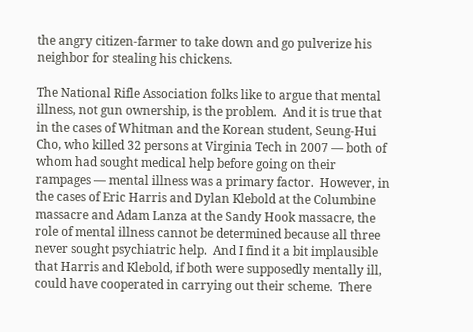the angry citizen-farmer to take down and go pulverize his neighbor for stealing his chickens.

The National Rifle Association folks like to argue that mental illness, not gun ownership, is the problem.  And it is true that in the cases of Whitman and the Korean student, Seung-Hui Cho, who killed 32 persons at Virginia Tech in 2007 — both of whom had sought medical help before going on their rampages — mental illness was a primary factor.  However, in the cases of Eric Harris and Dylan Klebold at the Columbine massacre and Adam Lanza at the Sandy Hook massacre, the role of mental illness cannot be determined because all three never sought psychiatric help.  And I find it a bit implausible that Harris and Klebold, if both were supposedly mentally ill, could have cooperated in carrying out their scheme.  There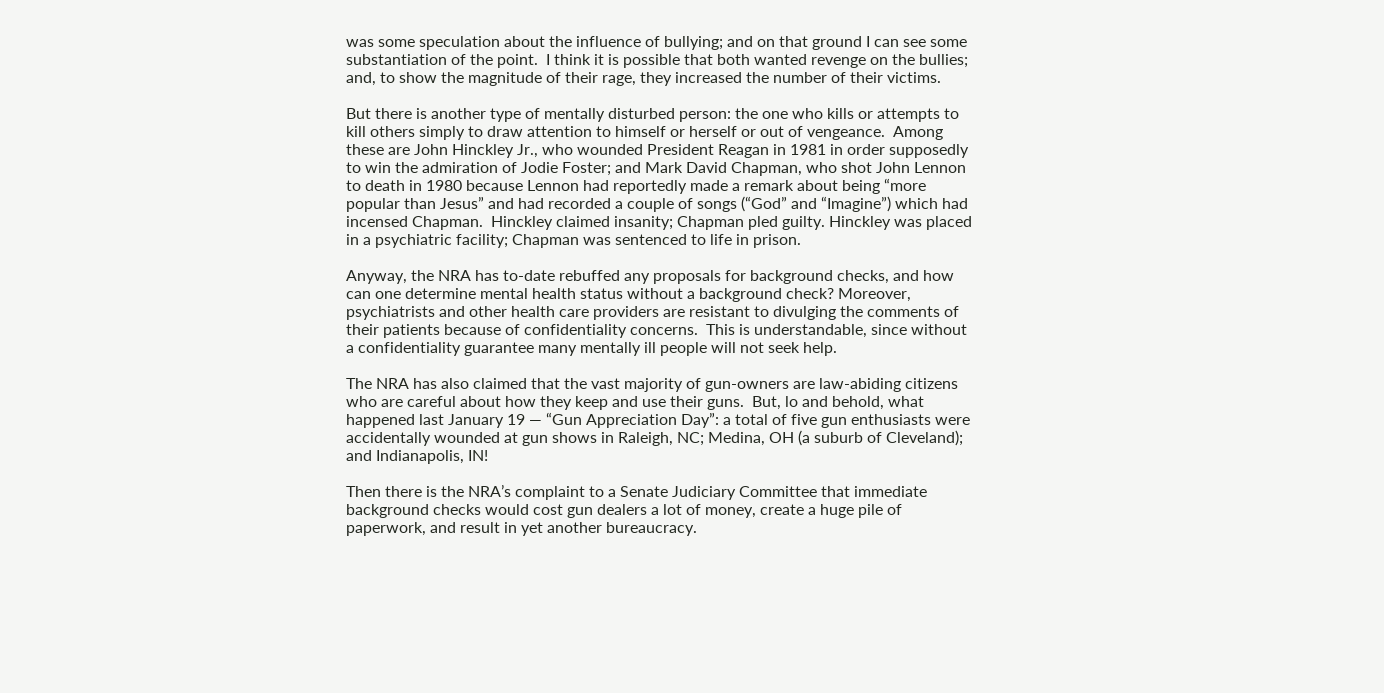was some speculation about the influence of bullying; and on that ground I can see some substantiation of the point.  I think it is possible that both wanted revenge on the bullies; and, to show the magnitude of their rage, they increased the number of their victims.

But there is another type of mentally disturbed person: the one who kills or attempts to kill others simply to draw attention to himself or herself or out of vengeance.  Among these are John Hinckley Jr., who wounded President Reagan in 1981 in order supposedly to win the admiration of Jodie Foster; and Mark David Chapman, who shot John Lennon to death in 1980 because Lennon had reportedly made a remark about being “more popular than Jesus” and had recorded a couple of songs (“God” and “Imagine”) which had incensed Chapman.  Hinckley claimed insanity; Chapman pled guilty. Hinckley was placed in a psychiatric facility; Chapman was sentenced to life in prison.

Anyway, the NRA has to-date rebuffed any proposals for background checks, and how can one determine mental health status without a background check? Moreover, psychiatrists and other health care providers are resistant to divulging the comments of their patients because of confidentiality concerns.  This is understandable, since without a confidentiality guarantee many mentally ill people will not seek help.

The NRA has also claimed that the vast majority of gun-owners are law-abiding citizens who are careful about how they keep and use their guns.  But, lo and behold, what happened last January 19 — “Gun Appreciation Day”: a total of five gun enthusiasts were accidentally wounded at gun shows in Raleigh, NC; Medina, OH (a suburb of Cleveland); and Indianapolis, IN!

Then there is the NRA’s complaint to a Senate Judiciary Committee that immediate background checks would cost gun dealers a lot of money, create a huge pile of paperwork, and result in yet another bureaucracy.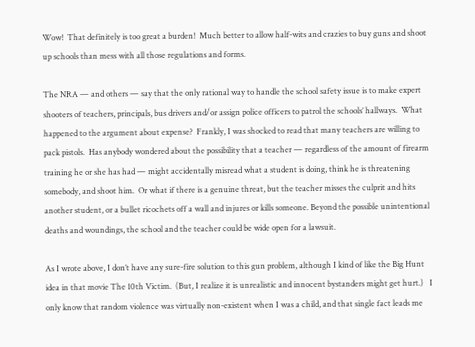Wow!  That definitely is too great a burden!  Much better to allow half-wits and crazies to buy guns and shoot up schools than mess with all those regulations and forms.

The NRA — and others — say that the only rational way to handle the school safety issue is to make expert shooters of teachers, principals, bus drivers and/or assign police officers to patrol the schools’ hallways.  What happened to the argument about expense?  Frankly, I was shocked to read that many teachers are willing to pack pistols.  Has anybody wondered about the possibility that a teacher — regardless of the amount of firearm training he or she has had — might accidentally misread what a student is doing, think he is threatening somebody, and shoot him.  Or what if there is a genuine threat, but the teacher misses the culprit and hits another student, or a bullet ricochets off a wall and injures or kills someone. Beyond the possible unintentional deaths and woundings, the school and the teacher could be wide open for a lawsuit.

As I wrote above, I don’t have any sure-fire solution to this gun problem, although I kind of like the Big Hunt idea in that movie The 10th Victim.  (But, I realize it is unrealistic and innocent bystanders might get hurt.)   I only know that random violence was virtually non-existent when I was a child, and that single fact leads me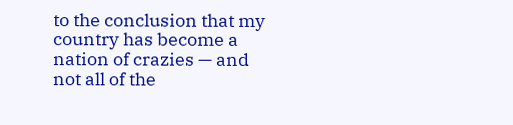to the conclusion that my country has become a nation of crazies — and not all of the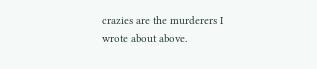crazies are the murderers I wrote about above.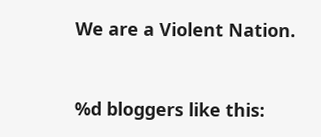We are a Violent Nation.



%d bloggers like this: